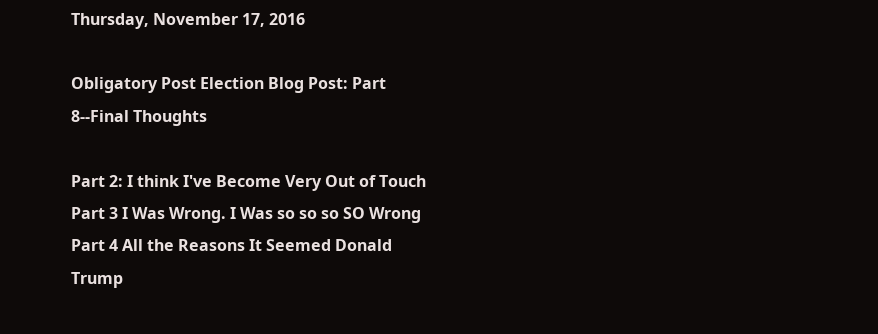Thursday, November 17, 2016

Obligatory Post Election Blog Post: Part 8--Final Thoughts

Part 2: I think I've Become Very Out of Touch
Part 3 I Was Wrong. I Was so so so SO Wrong
Part 4 All the Reasons It Seemed Donald Trump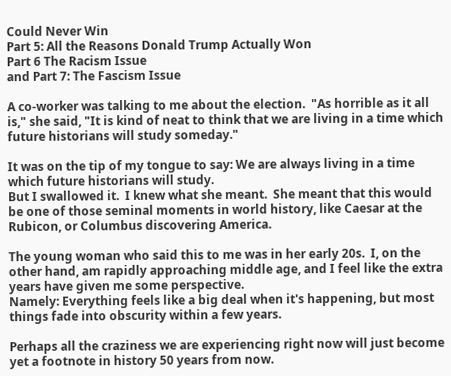Could Never Win
Part 5: All the Reasons Donald Trump Actually Won
Part 6 The Racism Issue
and Part 7: The Fascism Issue

A co-worker was talking to me about the election.  "As horrible as it all is," she said, "It is kind of neat to think that we are living in a time which future historians will study someday."

It was on the tip of my tongue to say: We are always living in a time which future historians will study.
But I swallowed it.  I knew what she meant.  She meant that this would be one of those seminal moments in world history, like Caesar at the Rubicon, or Columbus discovering America.

The young woman who said this to me was in her early 20s.  I, on the other hand, am rapidly approaching middle age, and I feel like the extra years have given me some perspective.
Namely: Everything feels like a big deal when it's happening, but most things fade into obscurity within a few years.

Perhaps all the craziness we are experiencing right now will just become yet a footnote in history 50 years from now.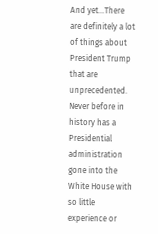And yet...There are definitely a lot of things about President Trump that are unprecedented.  Never before in history has a Presidential administration gone into the White House with so little experience or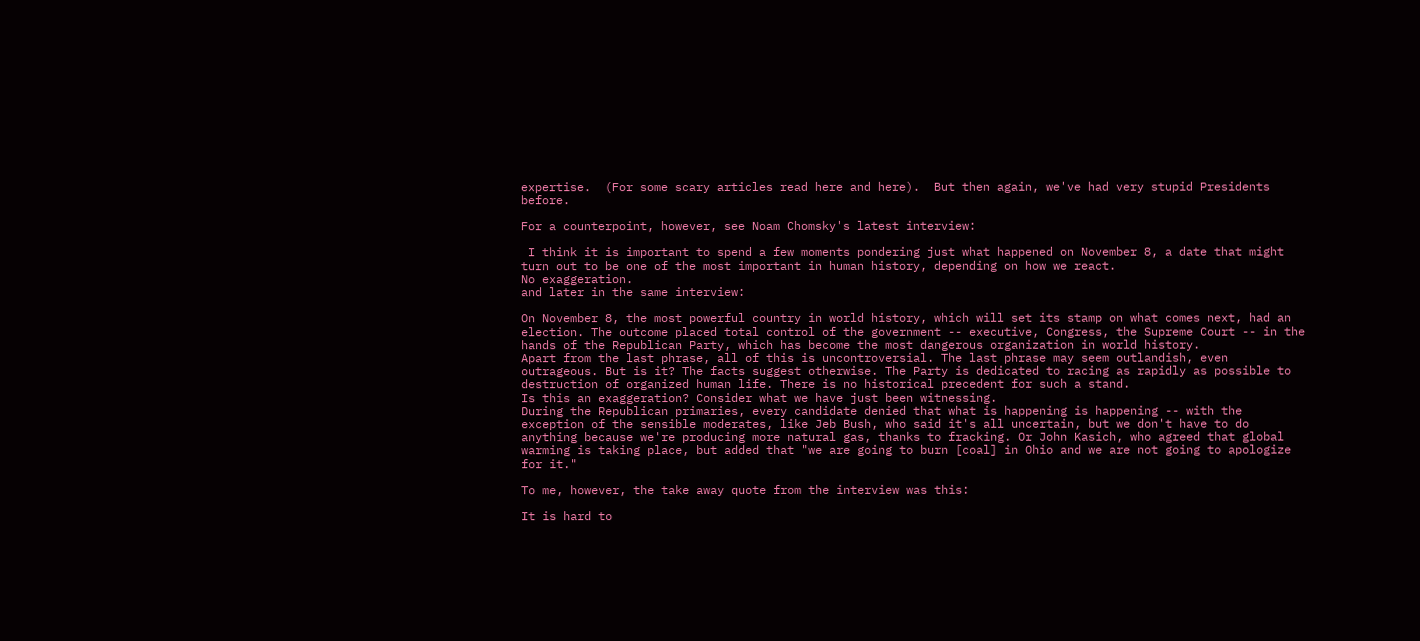expertise.  (For some scary articles read here and here).  But then again, we've had very stupid Presidents before.

For a counterpoint, however, see Noam Chomsky's latest interview:

 I think it is important to spend a few moments pondering just what happened on November 8, a date that might turn out to be one of the most important in human history, depending on how we react.
No exaggeration.
and later in the same interview:

On November 8, the most powerful country in world history, which will set its stamp on what comes next, had an election. The outcome placed total control of the government -- executive, Congress, the Supreme Court -- in the hands of the Republican Party, which has become the most dangerous organization in world history.
Apart from the last phrase, all of this is uncontroversial. The last phrase may seem outlandish, even outrageous. But is it? The facts suggest otherwise. The Party is dedicated to racing as rapidly as possible to destruction of organized human life. There is no historical precedent for such a stand.
Is this an exaggeration? Consider what we have just been witnessing.
During the Republican primaries, every candidate denied that what is happening is happening -- with the exception of the sensible moderates, like Jeb Bush, who said it's all uncertain, but we don't have to do anything because we're producing more natural gas, thanks to fracking. Or John Kasich, who agreed that global warming is taking place, but added that "we are going to burn [coal] in Ohio and we are not going to apologize for it."

To me, however, the take away quote from the interview was this:

It is hard to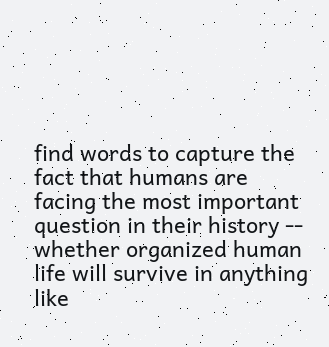find words to capture the fact that humans are facing the most important question in their history -- whether organized human life will survive in anything like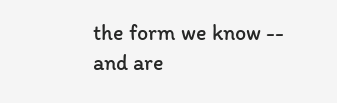the form we know -- and are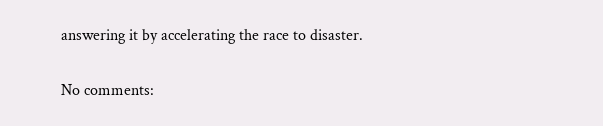answering it by accelerating the race to disaster.

No comments: